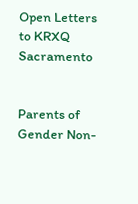Open Letters to KRXQ Sacramento


Parents of Gender Non-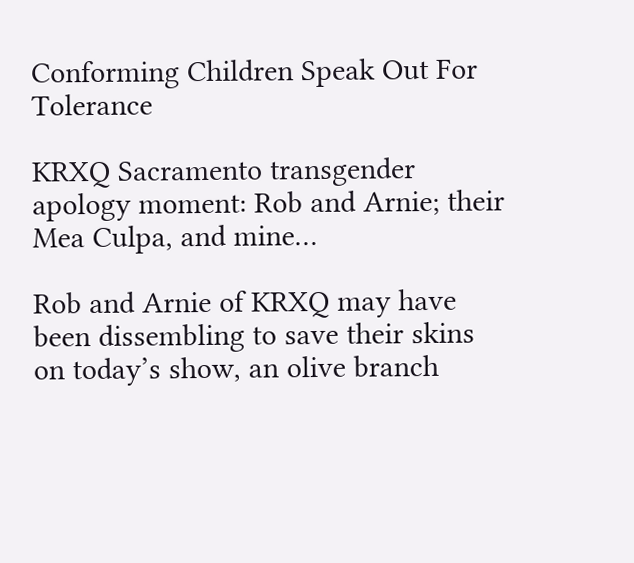Conforming Children Speak Out For Tolerance

KRXQ Sacramento transgender apology moment: Rob and Arnie; their Mea Culpa, and mine…

Rob and Arnie of KRXQ may have been dissembling to save their skins on today’s show, an olive branch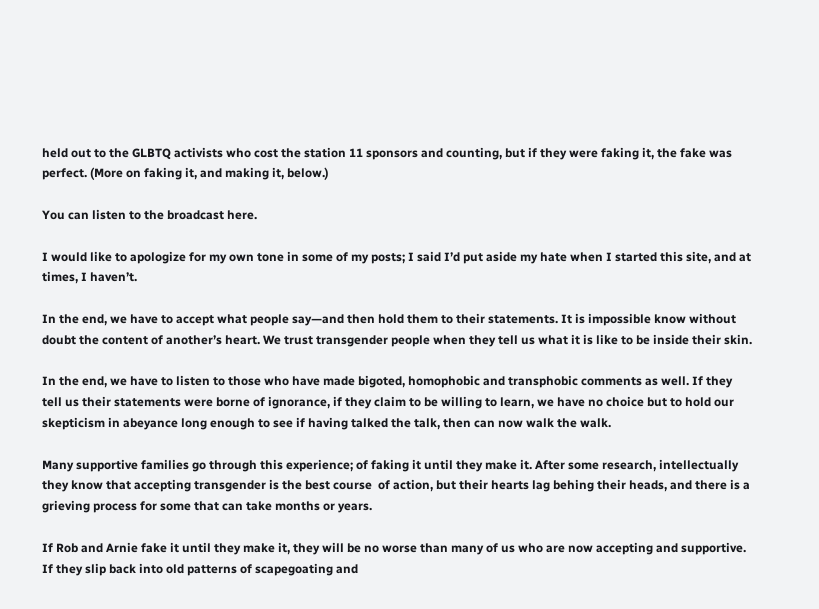held out to the GLBTQ activists who cost the station 11 sponsors and counting, but if they were faking it, the fake was perfect. (More on faking it, and making it, below.)

You can listen to the broadcast here.

I would like to apologize for my own tone in some of my posts; I said I’d put aside my hate when I started this site, and at times, I haven’t.

In the end, we have to accept what people say—and then hold them to their statements. It is impossible know without doubt the content of another’s heart. We trust transgender people when they tell us what it is like to be inside their skin.

In the end, we have to listen to those who have made bigoted, homophobic and transphobic comments as well. If they tell us their statements were borne of ignorance, if they claim to be willing to learn, we have no choice but to hold our skepticism in abeyance long enough to see if having talked the talk, then can now walk the walk.

Many supportive families go through this experience; of faking it until they make it. After some research, intellectually they know that accepting transgender is the best course  of action, but their hearts lag behing their heads, and there is a grieving process for some that can take months or years.

If Rob and Arnie fake it until they make it, they will be no worse than many of us who are now accepting and supportive. If they slip back into old patterns of scapegoating and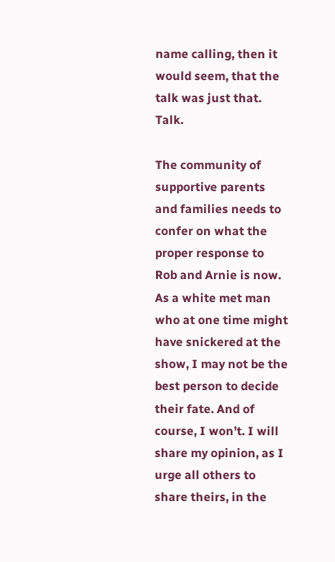name calling, then it would seem, that the talk was just that. Talk.

The community of supportive parents and families needs to confer on what the proper response to Rob and Arnie is now. As a white met man who at one time might have snickered at the show, I may not be the best person to decide their fate. And of course, I won’t. I will share my opinion, as I urge all others to share theirs, in the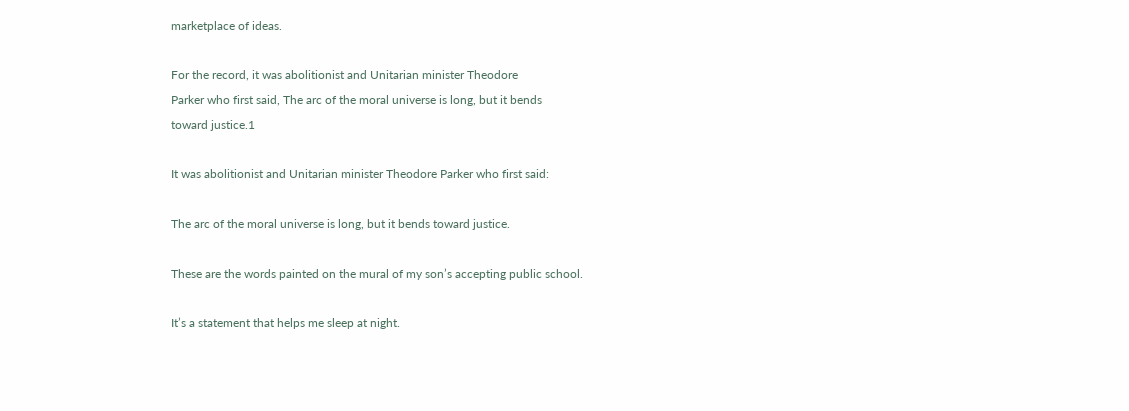marketplace of ideas.

For the record, it was abolitionist and Unitarian minister Theodore
Parker who first said, The arc of the moral universe is long, but it bends
toward justice.1

It was abolitionist and Unitarian minister Theodore Parker who first said:

The arc of the moral universe is long, but it bends toward justice.

These are the words painted on the mural of my son’s accepting public school.

It’s a statement that helps me sleep at night.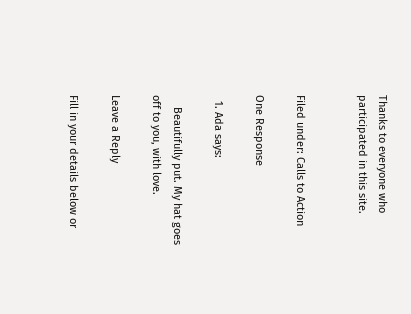Thanks to everyone who participated in this site.


Filed under: Calls to Action

One Response

  1. Ada says:

    Beautifully put. My hat goes off to you, with love.

Leave a Reply

Fill in your details below or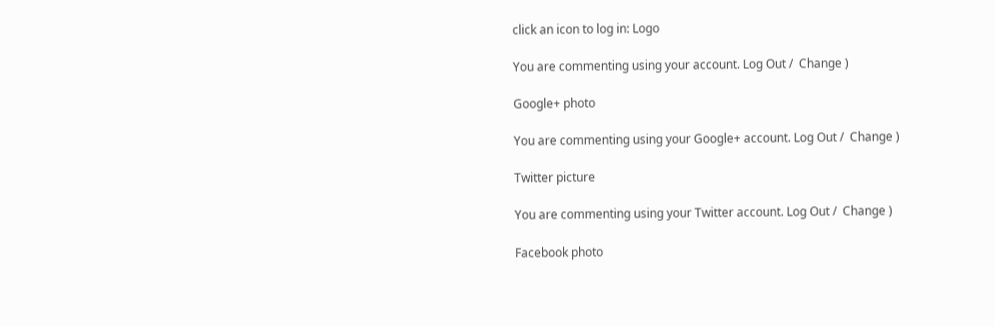click an icon to log in: Logo

You are commenting using your account. Log Out /  Change )

Google+ photo

You are commenting using your Google+ account. Log Out /  Change )

Twitter picture

You are commenting using your Twitter account. Log Out /  Change )

Facebook photo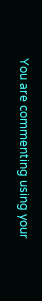You are commenting using your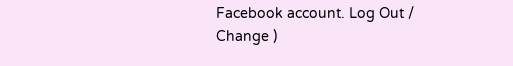Facebook account. Log Out /  Change )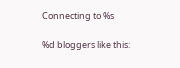Connecting to %s

%d bloggers like this: